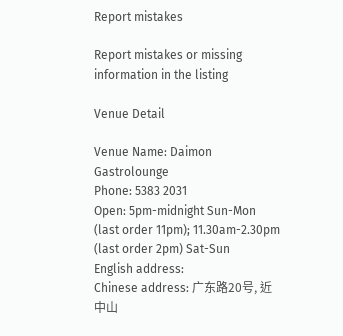Report mistakes

Report mistakes or missing information in the listing

Venue Detail

Venue Name: Daimon Gastrolounge
Phone: 5383 2031
Open: 5pm-midnight Sun-Mon (last order 11pm); 11.30am-2.30pm (last order 2pm) Sat-Sun
English address:
Chinese address: 广东路20号, 近中山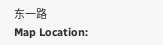东一路
Map Location: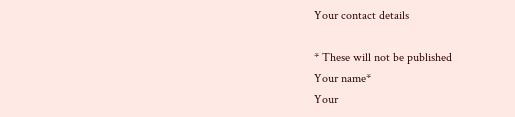Your contact details

* These will not be published
Your name*
Your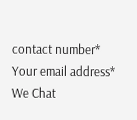contact number*
Your email address*
We Chat